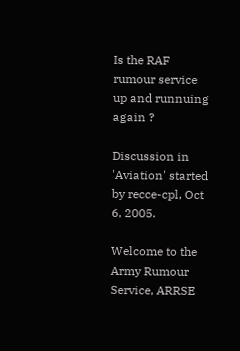Is the RAF rumour service up and runnuing again ?

Discussion in 'Aviation' started by recce-cpl, Oct 6, 2005.

Welcome to the Army Rumour Service, ARRSE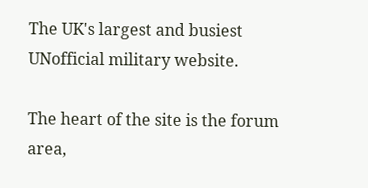The UK's largest and busiest UNofficial military website.

The heart of the site is the forum area,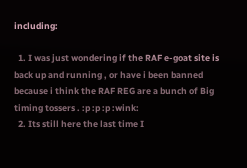including:

  1. I was just wondering if the RAF e-goat site is back up and running , or have i been banned because i think the RAF REG are a bunch of Big timing tossers . :p :p :p :wink:
  2. Its still here the last time I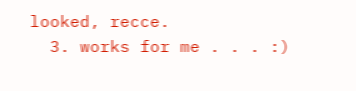looked, recce.
  3. works for me . . . :)